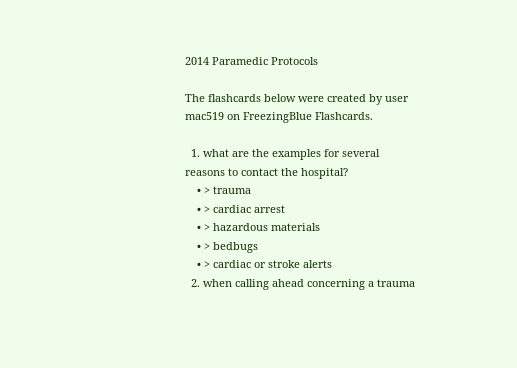2014 Paramedic Protocols

The flashcards below were created by user mac519 on FreezingBlue Flashcards.

  1. what are the examples for several reasons to contact the hospital?
    • > trauma
    • > cardiac arrest
    • > hazardous materials
    • > bedbugs
    • > cardiac or stroke alerts
  2. when calling ahead concerning a trauma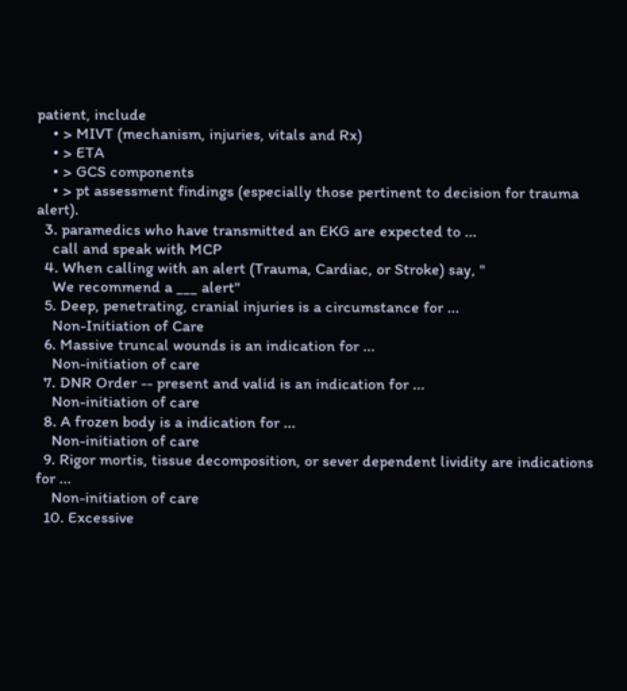patient, include
    • > MIVT (mechanism, injuries, vitals and Rx)
    • > ETA
    • > GCS components
    • > pt assessment findings (especially those pertinent to decision for trauma alert).
  3. paramedics who have transmitted an EKG are expected to ...
    call and speak with MCP
  4. When calling with an alert (Trauma, Cardiac, or Stroke) say, "
    We recommend a ___ alert"
  5. Deep, penetrating, cranial injuries is a circumstance for ...
    Non-Initiation of Care
  6. Massive truncal wounds is an indication for ...
    Non-initiation of care
  7. DNR Order -- present and valid is an indication for ...
    Non-initiation of care
  8. A frozen body is a indication for ...
    Non-initiation of care
  9. Rigor mortis, tissue decomposition, or sever dependent lividity are indications for ...
    Non-initiation of care
  10. Excessive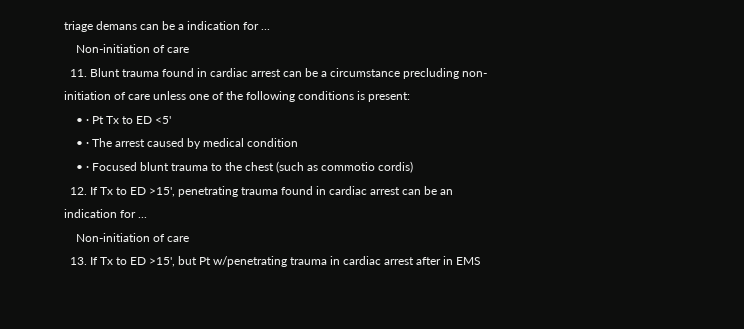triage demans can be a indication for ...
    Non-initiation of care
  11. Blunt trauma found in cardiac arrest can be a circumstance precluding non-initiation of care unless one of the following conditions is present:
    • · Pt Tx to ED <5'
    • · The arrest caused by medical condition
    • · Focused blunt trauma to the chest (such as commotio cordis)
  12. If Tx to ED >15', penetrating trauma found in cardiac arrest can be an indication for ...
    Non-initiation of care
  13. If Tx to ED >15', but Pt w/penetrating trauma in cardiac arrest after in EMS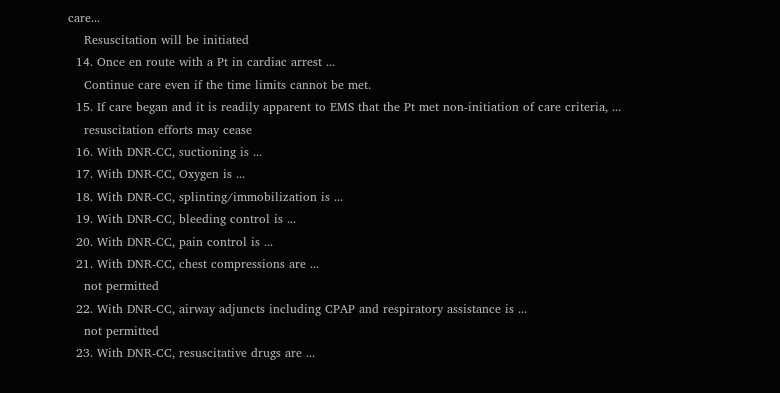care...
    Resuscitation will be initiated
  14. Once en route with a Pt in cardiac arrest ...
    Continue care even if the time limits cannot be met.
  15. If care began and it is readily apparent to EMS that the Pt met non-initiation of care criteria, ...
    resuscitation efforts may cease
  16. With DNR-CC, suctioning is ...
  17. With DNR-CC, Oxygen is ...
  18. With DNR-CC, splinting/immobilization is ...
  19. With DNR-CC, bleeding control is ...
  20. With DNR-CC, pain control is ...
  21. With DNR-CC, chest compressions are ...
    not permitted
  22. With DNR-CC, airway adjuncts including CPAP and respiratory assistance is ...
    not permitted
  23. With DNR-CC, resuscitative drugs are ...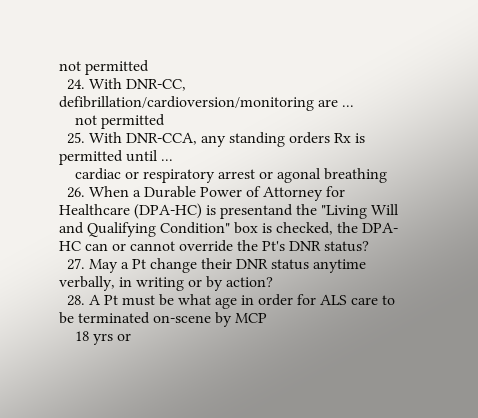not permitted
  24. With DNR-CC, defibrillation/cardioversion/monitoring are ...
    not permitted
  25. With DNR-CCA, any standing orders Rx is permitted until ...
    cardiac or respiratory arrest or agonal breathing
  26. When a Durable Power of Attorney for Healthcare (DPA-HC) is presentand the "Living Will and Qualifying Condition" box is checked, the DPA-HC can or cannot override the Pt's DNR status?
  27. May a Pt change their DNR status anytime verbally, in writing or by action?
  28. A Pt must be what age in order for ALS care to be terminated on-scene by MCP
    18 yrs or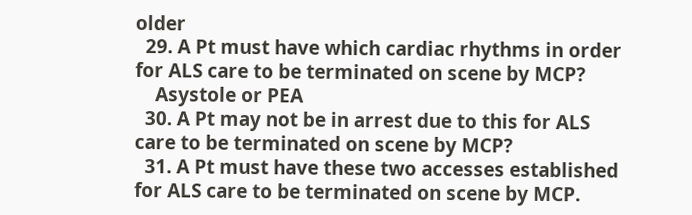older
  29. A Pt must have which cardiac rhythms in order for ALS care to be terminated on scene by MCP?
    Asystole or PEA
  30. A Pt may not be in arrest due to this for ALS care to be terminated on scene by MCP?
  31. A Pt must have these two accesses established for ALS care to be terminated on scene by MCP.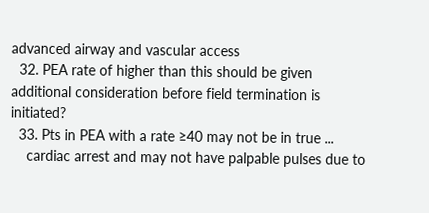advanced airway and vascular access
  32. PEA rate of higher than this should be given additional consideration before field termination is initiated?
  33. Pts in PEA with a rate ≥40 may not be in true ...
    cardiac arrest and may not have palpable pulses due to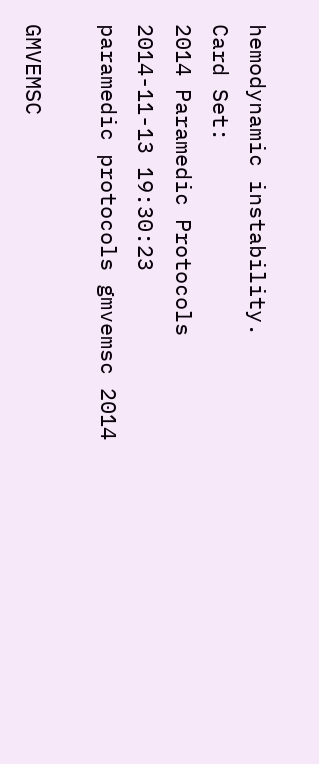hemodynamic instability.
Card Set:
2014 Paramedic Protocols
2014-11-13 19:30:23
paramedic protocols gmvemsc 2014

GMVEMSC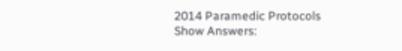2014 Paramedic Protocols
Show Answers: